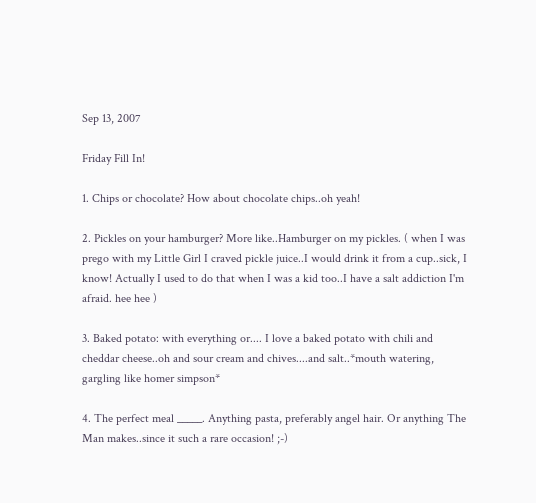Sep 13, 2007

Friday Fill In!

1. Chips or chocolate? How about chocolate chips..oh yeah!

2. Pickles on your hamburger? More like..Hamburger on my pickles. ( when I was prego with my Little Girl I craved pickle juice..I would drink it from a cup..sick, I know! Actually I used to do that when I was a kid too..I have a salt addiction I'm afraid. hee hee )

3. Baked potato: with everything or.... I love a baked potato with chili and cheddar cheese..oh and sour cream and chives....and salt..*mouth watering, gargling like homer simpson*

4. The perfect meal _____. Anything pasta, preferably angel hair. Or anything The Man makes..since it such a rare occasion! ;-)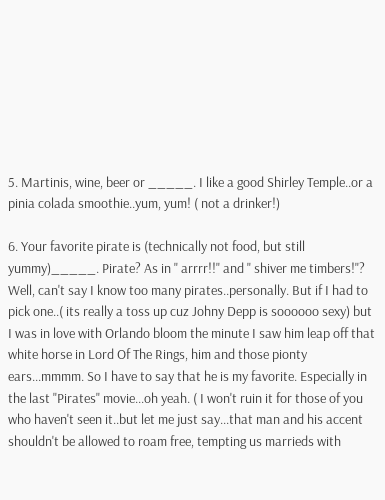5. Martinis, wine, beer or _____. I like a good Shirley Temple..or a pinia colada smoothie..yum, yum! ( not a drinker!)

6. Your favorite pirate is (technically not food, but still yummy)_____. Pirate? As in " arrrr!!" and " shiver me timbers!"? Well, can't say I know too many pirates..personally. But if I had to pick one..( its really a toss up cuz Johny Depp is soooooo sexy) but I was in love with Orlando bloom the minute I saw him leap off that white horse in Lord Of The Rings, him and those pionty ears...mmmm. So I have to say that he is my favorite. Especially in the last "Pirates" movie...oh yeah. ( I won't ruin it for those of you who haven't seen it..but let me just say...that man and his accent shouldn't be allowed to roam free, tempting us marrieds with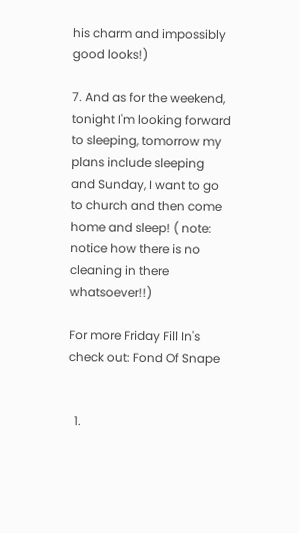his charm and impossibly good looks!)

7. And as for the weekend, tonight I'm looking forward to sleeping, tomorrow my plans include sleeping and Sunday, I want to go to church and then come home and sleep! ( note: notice how there is no cleaning in there whatsoever!!)

For more Friday Fill In's check out: Fond Of Snape


  1.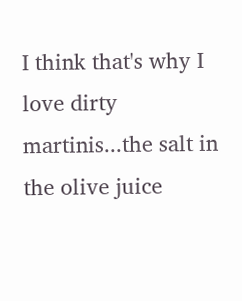I think that's why I love dirty martinis...the salt in the olive juice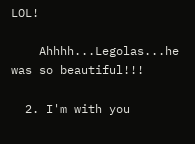LOL!

    Ahhhh...Legolas...he was so beautiful!!!

  2. I'm with you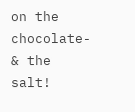on the chocolate- & the salt!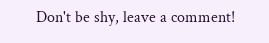Don't be shy, leave a comment!